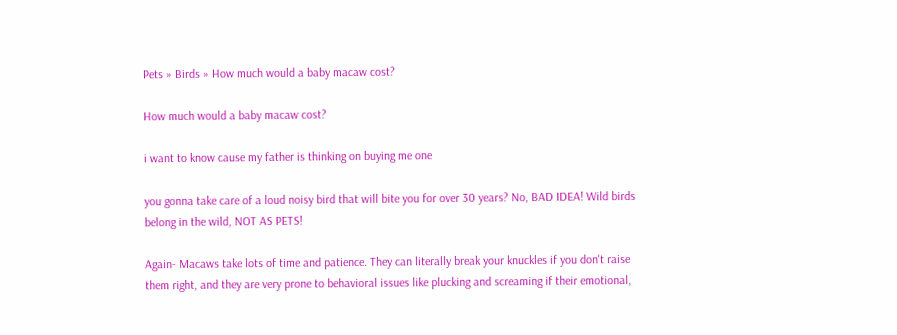Pets » Birds » How much would a baby macaw cost?

How much would a baby macaw cost?

i want to know cause my father is thinking on buying me one

you gonna take care of a loud noisy bird that will bite you for over 30 years? No, BAD IDEA! Wild birds belong in the wild, NOT AS PETS!

Again- Macaws take lots of time and patience. They can literally break your knuckles if you don't raise them right, and they are very prone to behavioral issues like plucking and screaming if their emotional,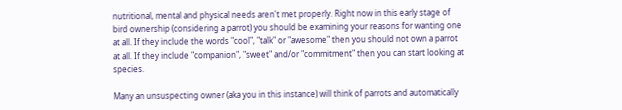nutritional, mental and physical needs aren't met properly. Right now in this early stage of bird ownership (considering a parrot) you should be examining your reasons for wanting one at all. If they include the words "cool", "talk" or "awesome" then you should not own a parrot at all. If they include "companion", "sweet" and/or "commitment" then you can start looking at species.

Many an unsuspecting owner (aka you in this instance) will think of parrots and automatically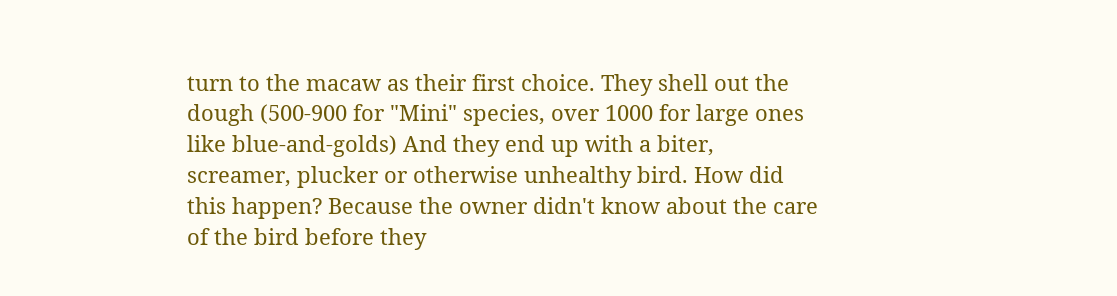turn to the macaw as their first choice. They shell out the dough (500-900 for "Mini" species, over 1000 for large ones like blue-and-golds) And they end up with a biter, screamer, plucker or otherwise unhealthy bird. How did this happen? Because the owner didn't know about the care of the bird before they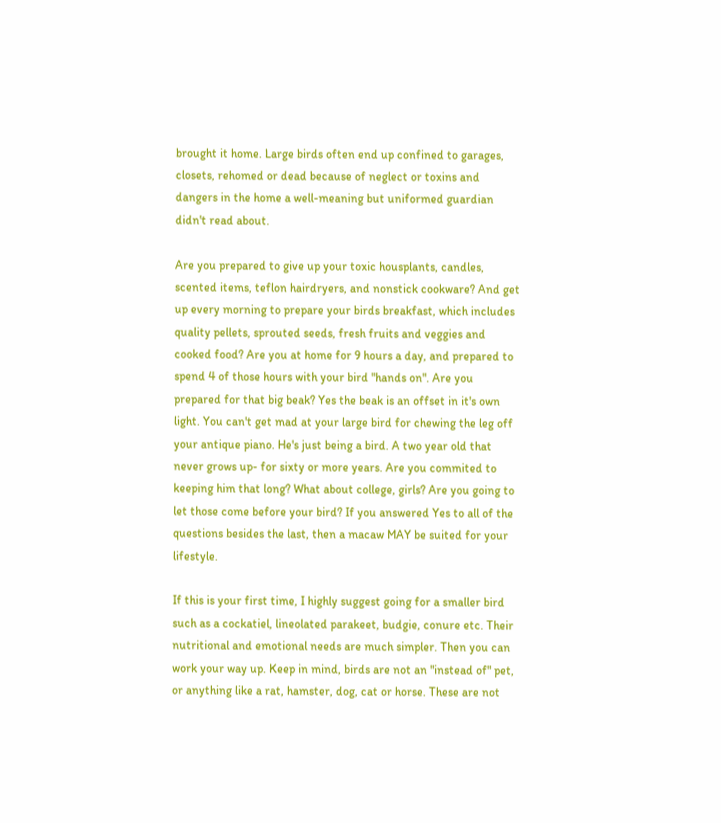brought it home. Large birds often end up confined to garages, closets, rehomed or dead because of neglect or toxins and dangers in the home a well-meaning but uniformed guardian didn't read about.

Are you prepared to give up your toxic housplants, candles, scented items, teflon hairdryers, and nonstick cookware? And get up every morning to prepare your birds breakfast, which includes quality pellets, sprouted seeds, fresh fruits and veggies and cooked food? Are you at home for 9 hours a day, and prepared to spend 4 of those hours with your bird "hands on". Are you prepared for that big beak? Yes the beak is an offset in it's own light. You can't get mad at your large bird for chewing the leg off your antique piano. He's just being a bird. A two year old that never grows up- for sixty or more years. Are you commited to keeping him that long? What about college, girls? Are you going to let those come before your bird? If you answered Yes to all of the questions besides the last, then a macaw MAY be suited for your lifestyle.

If this is your first time, I highly suggest going for a smaller bird such as a cockatiel, lineolated parakeet, budgie, conure etc. Their nutritional and emotional needs are much simpler. Then you can work your way up. Keep in mind, birds are not an "instead of" pet, or anything like a rat, hamster, dog, cat or horse. These are not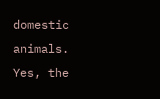domestic animals. Yes, the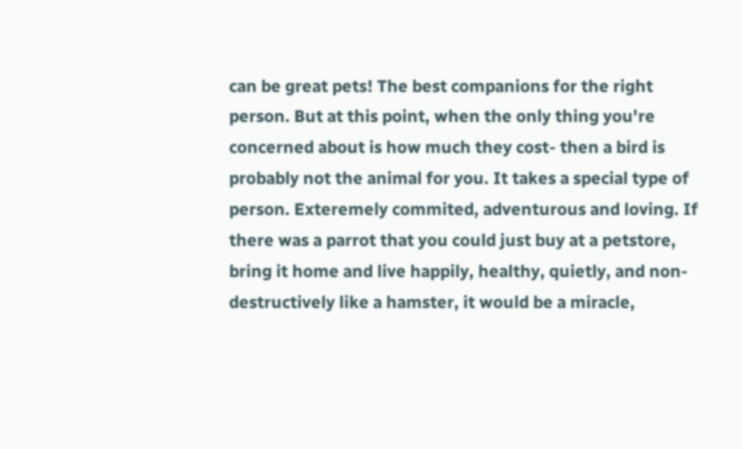can be great pets! The best companions for the right person. But at this point, when the only thing you're concerned about is how much they cost- then a bird is probably not the animal for you. It takes a special type of person. Exteremely commited, adventurous and loving. If there was a parrot that you could just buy at a petstore, bring it home and live happily, healthy, quietly, and non-destructively like a hamster, it would be a miracle,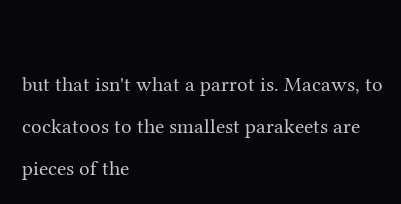but that isn't what a parrot is. Macaws, to cockatoos to the smallest parakeets are pieces of the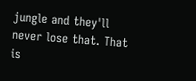jungle and they'll never lose that. That is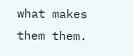what makes them them.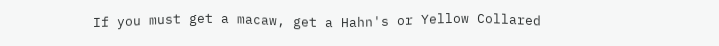If you must get a macaw, get a Hahn's or Yellow Collared